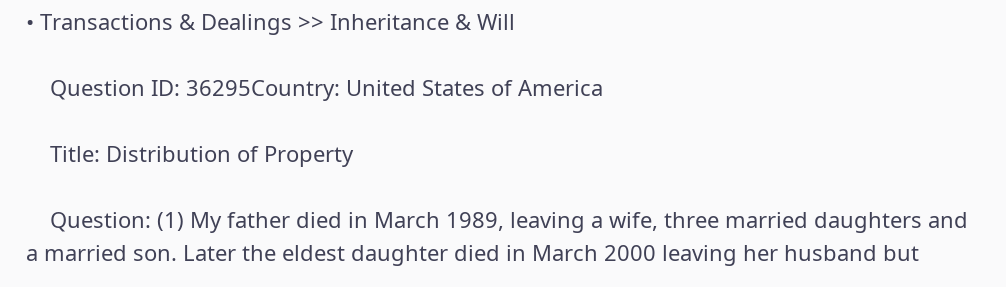• Transactions & Dealings >> Inheritance & Will

    Question ID: 36295Country: United States of America

    Title: Distribution of Property

    Question: (1) My father died in March 1989, leaving a wife, three married daughters and a married son. Later the eldest daughter died in March 2000 leaving her husband but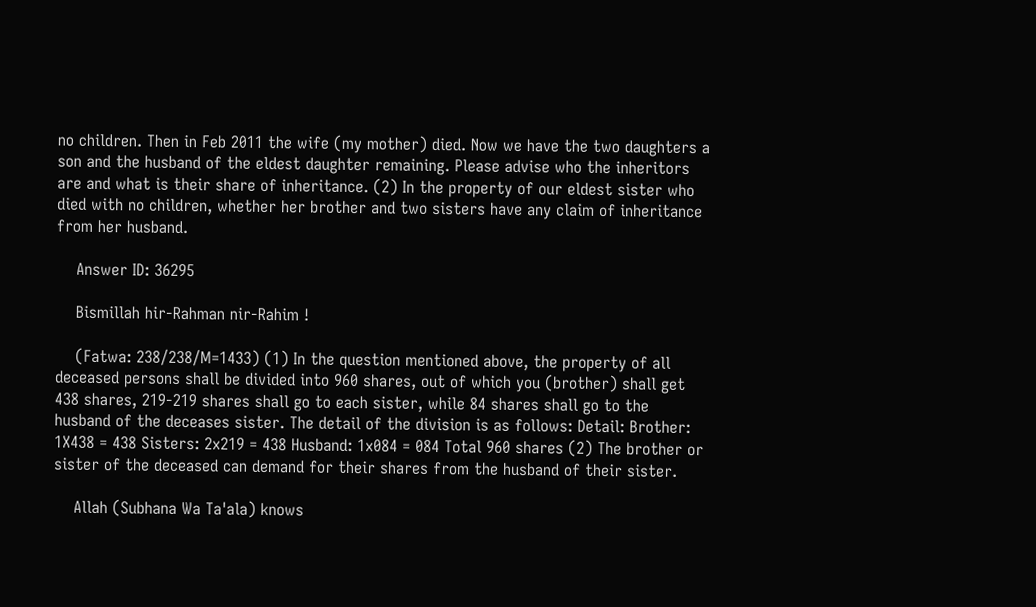no children. Then in Feb 2011 the wife (my mother) died. Now we have the two daughters a son and the husband of the eldest daughter remaining. Please advise who the inheritors are and what is their share of inheritance. (2) In the property of our eldest sister who died with no children, whether her brother and two sisters have any claim of inheritance from her husband.

    Answer ID: 36295

    Bismillah hir-Rahman nir-Rahim !

    (Fatwa: 238/238/M=1433) (1) In the question mentioned above, the property of all deceased persons shall be divided into 960 shares, out of which you (brother) shall get 438 shares, 219-219 shares shall go to each sister, while 84 shares shall go to the husband of the deceases sister. The detail of the division is as follows: Detail: Brother: 1X438 = 438 Sisters: 2x219 = 438 Husband: 1x084 = 084 Total 960 shares (2) The brother or sister of the deceased can demand for their shares from the husband of their sister.

    Allah (Subhana Wa Ta'ala) knows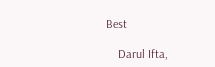Best

    Darul Ifta,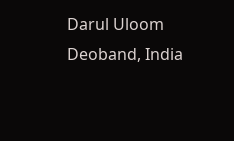Darul Uloom Deoband, India